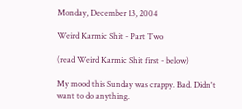Monday, December 13, 2004

Weird Karmic Shit - Part Two

(read Weird Karmic Shit first - below)

My mood this Sunday was crappy. Bad. Didn't want to do anything.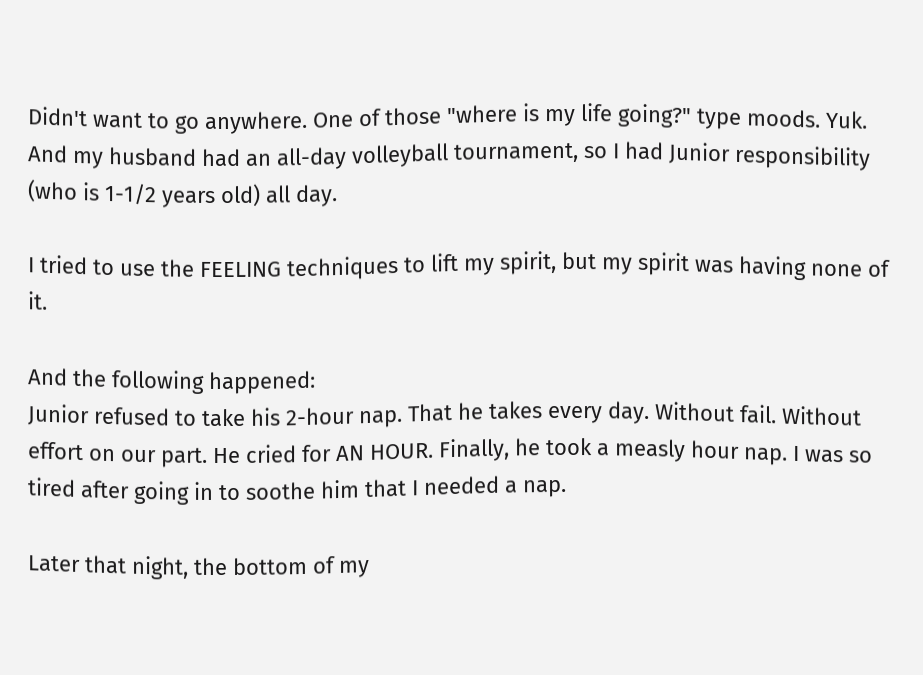Didn't want to go anywhere. One of those "where is my life going?" type moods. Yuk. And my husband had an all-day volleyball tournament, so I had Junior responsibility (who is 1-1/2 years old) all day.

I tried to use the FEELING techniques to lift my spirit, but my spirit was having none of it.

And the following happened:
Junior refused to take his 2-hour nap. That he takes every day. Without fail. Without effort on our part. He cried for AN HOUR. Finally, he took a measly hour nap. I was so tired after going in to soothe him that I needed a nap.

Later that night, the bottom of my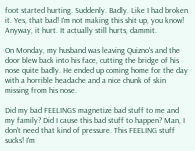foot started hurting. Suddenly. Badly. Like I had broken it. Yes, that bad! I'm not making this shit up, you know! Anyway, it hurt. It actually still hurts, dammit.

On Monday, my husband was leaving Quizno's and the door blew back into his face, cutting the bridge of his nose quite badly. He ended up coming home for the day with a horrible headache and a nice chunk of skin missing from his nose.

Did my bad FEELINGS magnetize bad stuff to me and my family? Did I cause this bad stuff to happen? Man, I don't need that kind of pressure. This FEELING stuff sucks! I'm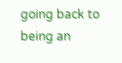going back to being an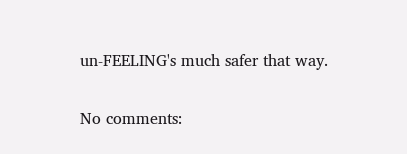un-FEELING's much safer that way.

No comments: